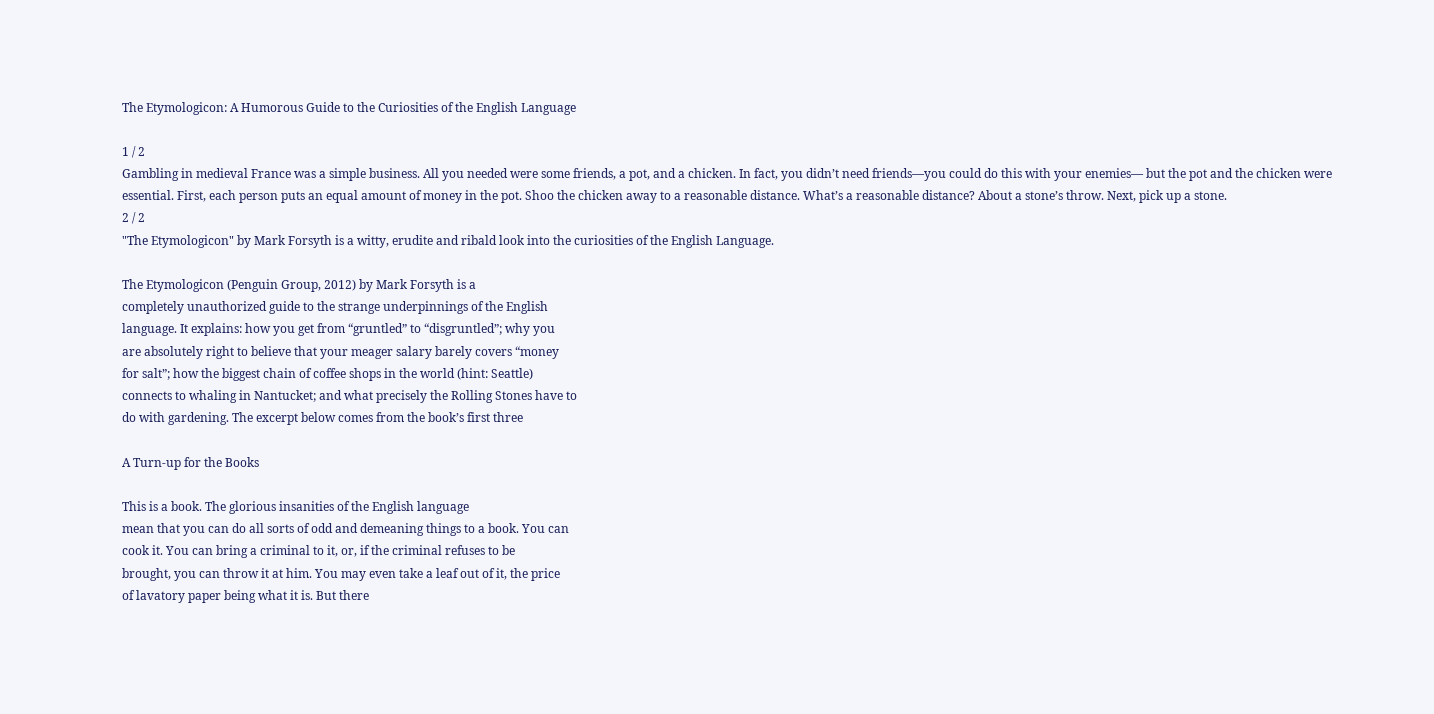The Etymologicon: A Humorous Guide to the Curiosities of the English Language

1 / 2
Gambling in medieval France was a simple business. All you needed were some friends, a pot, and a chicken. In fact, you didn’t need friends—you could do this with your enemies— but the pot and the chicken were essential. First, each person puts an equal amount of money in the pot. Shoo the chicken away to a reasonable distance. What’s a reasonable distance? About a stone’s throw. Next, pick up a stone.
2 / 2
"The Etymologicon" by Mark Forsyth is a witty, erudite and ribald look into the curiosities of the English Language.

The Etymologicon (Penguin Group, 2012) by Mark Forsyth is a
completely unauthorized guide to the strange underpinnings of the English
language. It explains: how you get from “gruntled” to “disgruntled”; why you
are absolutely right to believe that your meager salary barely covers “money
for salt”; how the biggest chain of coffee shops in the world (hint: Seattle)
connects to whaling in Nantucket; and what precisely the Rolling Stones have to
do with gardening. The excerpt below comes from the book’s first three

A Turn-up for the Books

This is a book. The glorious insanities of the English language
mean that you can do all sorts of odd and demeaning things to a book. You can
cook it. You can bring a criminal to it, or, if the criminal refuses to be
brought, you can throw it at him. You may even take a leaf out of it, the price
of lavatory paper being what it is. But there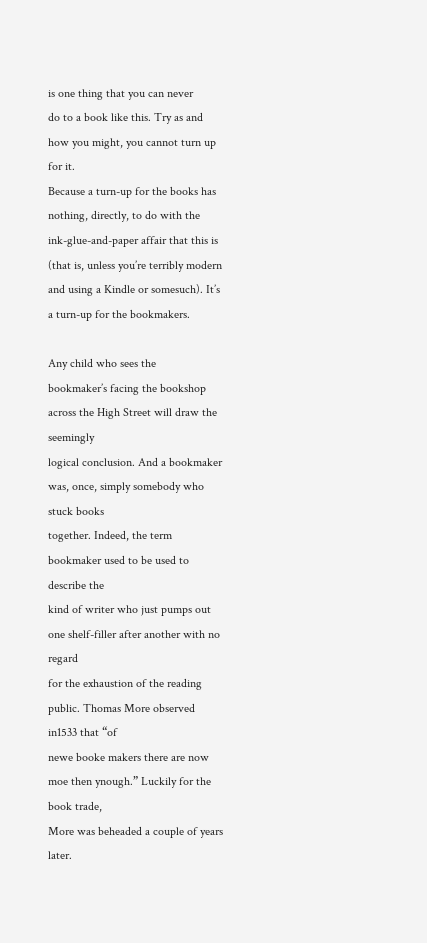is one thing that you can never
do to a book like this. Try as and how you might, you cannot turn up for it.
Because a turn-up for the books has nothing, directly, to do with the
ink-glue-and-paper affair that this is (that is, unless you’re terribly modern
and using a Kindle or somesuch). It’s a turn-up for the bookmakers.

Any child who sees the
bookmaker’s facing the bookshop across the High Street will draw the seemingly
logical conclusion. And a bookmaker was, once, simply somebody who stuck books
together. Indeed, the term bookmaker used to be used to describe the
kind of writer who just pumps out one shelf-filler after another with no regard
for the exhaustion of the reading public. Thomas More observed in1533 that “of
newe booke makers there are now moe then ynough.” Luckily for the book trade,
More was beheaded a couple of years later.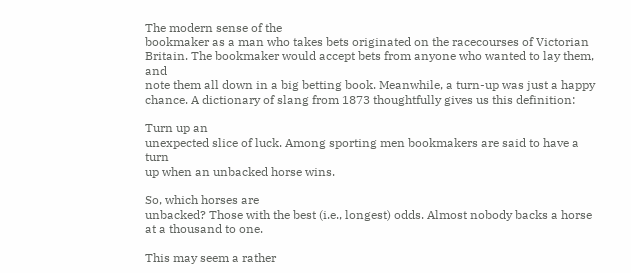The modern sense of the
bookmaker as a man who takes bets originated on the racecourses of Victorian
Britain. The bookmaker would accept bets from anyone who wanted to lay them, and
note them all down in a big betting book. Meanwhile, a turn-up was just a happy
chance. A dictionary of slang from 1873 thoughtfully gives us this definition:

Turn up an
unexpected slice of luck. Among sporting men bookmakers are said to have a turn
up when an unbacked horse wins.

So, which horses are
unbacked? Those with the best (i.e., longest) odds. Almost nobody backs a horse
at a thousand to one.

This may seem a rather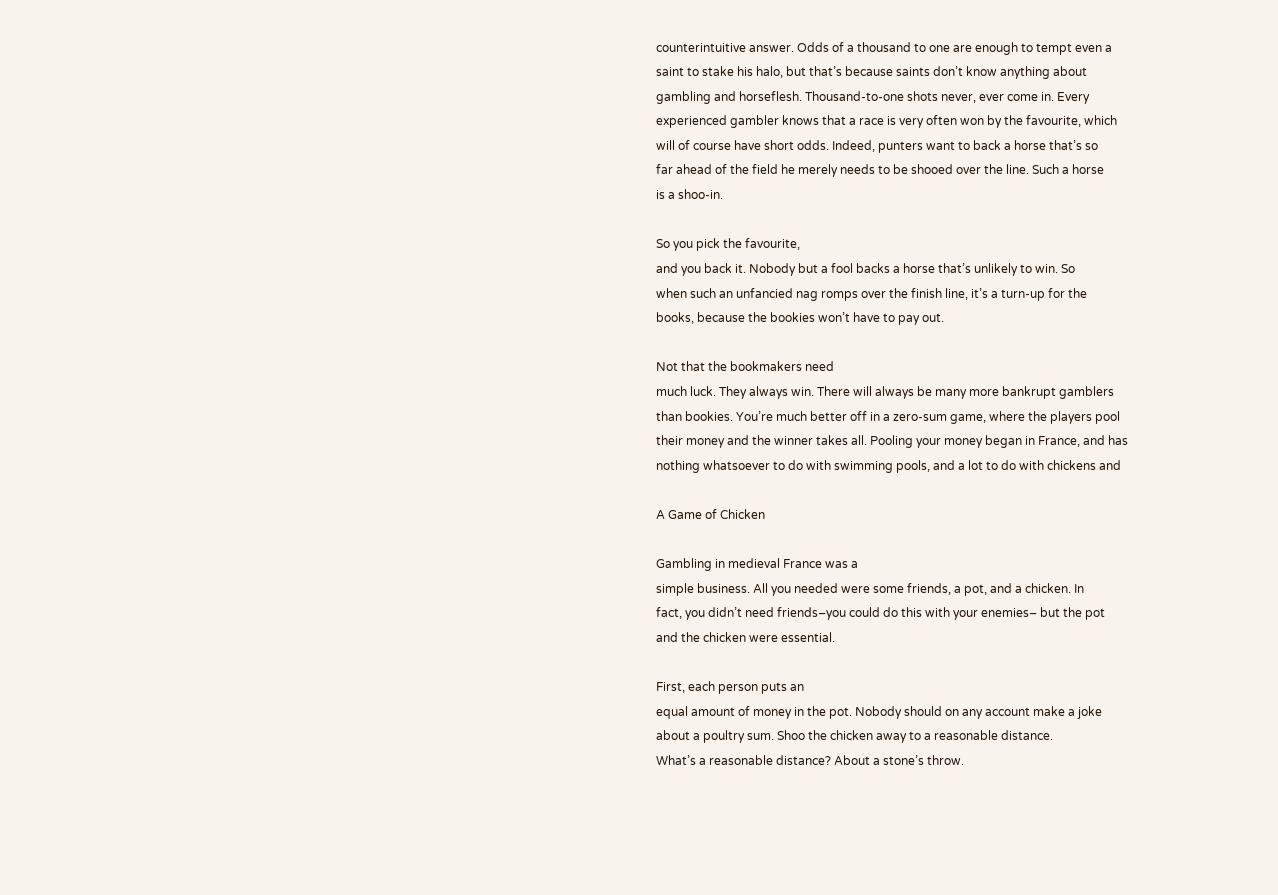counterintuitive answer. Odds of a thousand to one are enough to tempt even a
saint to stake his halo, but that’s because saints don’t know anything about
gambling and horseflesh. Thousand-to-one shots never, ever come in. Every
experienced gambler knows that a race is very often won by the favourite, which
will of course have short odds. Indeed, punters want to back a horse that’s so
far ahead of the field he merely needs to be shooed over the line. Such a horse
is a shoo-in.

So you pick the favourite,
and you back it. Nobody but a fool backs a horse that’s unlikely to win. So
when such an unfancied nag romps over the finish line, it’s a turn-up for the
books, because the bookies won’t have to pay out.

Not that the bookmakers need
much luck. They always win. There will always be many more bankrupt gamblers
than bookies. You’re much better off in a zero-sum game, where the players pool
their money and the winner takes all. Pooling your money began in France, and has
nothing whatsoever to do with swimming pools, and a lot to do with chickens and

A Game of Chicken

Gambling in medieval France was a
simple business. All you needed were some friends, a pot, and a chicken. In
fact, you didn’t need friends–you could do this with your enemies– but the pot
and the chicken were essential.

First, each person puts an
equal amount of money in the pot. Nobody should on any account make a joke
about a poultry sum. Shoo the chicken away to a reasonable distance.
What’s a reasonable distance? About a stone’s throw.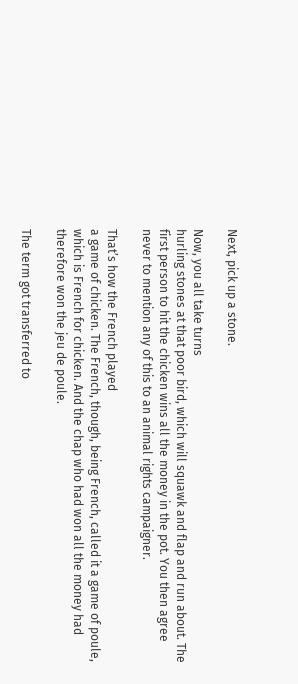Next, pick up a stone.

Now, you all take turns
hurling stones at that poor bird, which will squawk and flap and run about. The
first person to hit the chicken wins all the money in the pot. You then agree
never to mention any of this to an animal rights campaigner.

That’s how the French played
a game of chicken. The French, though, being French, called it a game of poule,
which is French for chicken. And the chap who had won all the money had
therefore won the jeu de poule.

The term got transferred to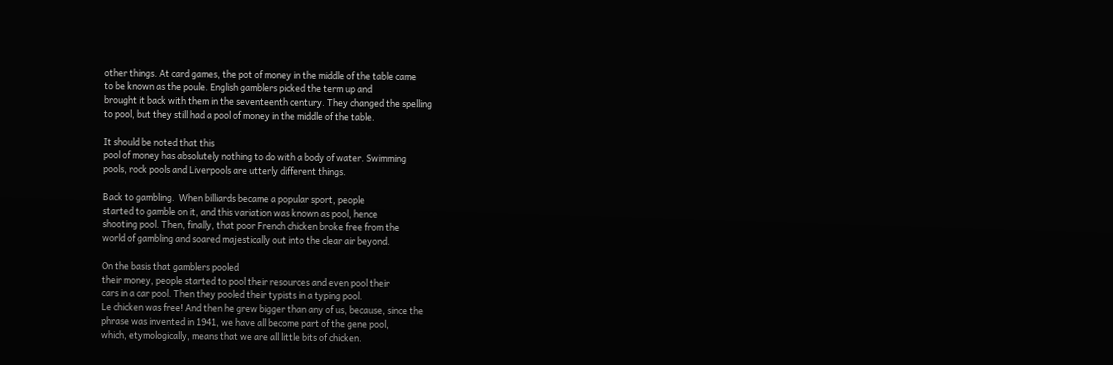other things. At card games, the pot of money in the middle of the table came
to be known as the poule. English gamblers picked the term up and
brought it back with them in the seventeenth century. They changed the spelling
to pool, but they still had a pool of money in the middle of the table.

It should be noted that this
pool of money has absolutely nothing to do with a body of water. Swimming
pools, rock pools and Liverpools are utterly different things.

Back to gambling.  When billiards became a popular sport, people
started to gamble on it, and this variation was known as pool, hence
shooting pool. Then, finally, that poor French chicken broke free from the
world of gambling and soared majestically out into the clear air beyond.

On the basis that gamblers pooled
their money, people started to pool their resources and even pool their
cars in a car pool. Then they pooled their typists in a typing pool.
Le chicken was free! And then he grew bigger than any of us, because, since the
phrase was invented in 1941, we have all become part of the gene pool,
which, etymologically, means that we are all little bits of chicken.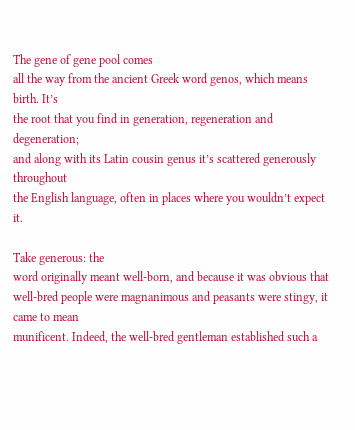The gene of gene pool comes
all the way from the ancient Greek word genos, which means birth. It’s
the root that you find in generation, regeneration and degeneration;
and along with its Latin cousin genus it’s scattered generously throughout
the English language, often in places where you wouldn’t expect it.

Take generous: the
word originally meant well-born, and because it was obvious that
well-bred people were magnanimous and peasants were stingy, it came to mean
munificent. Indeed, the well-bred gentleman established such a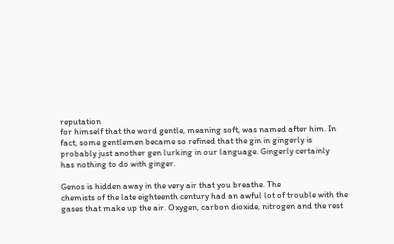reputation
for himself that the word gentle, meaning soft, was named after him. In
fact, some gentlemen became so refined that the gin in gingerly is
probably just another gen lurking in our language. Gingerly certainly
has nothing to do with ginger.

Genos is hidden away in the very air that you breathe. The
chemists of the late eighteenth century had an awful lot of trouble with the
gases that make up the air. Oxygen, carbon dioxide, nitrogen and the rest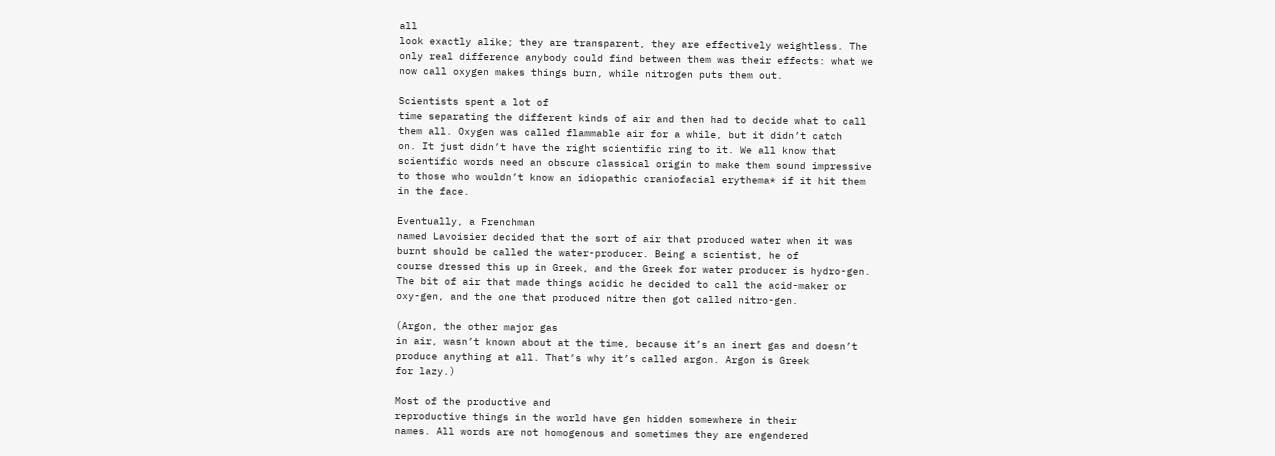all
look exactly alike; they are transparent, they are effectively weightless. The
only real difference anybody could find between them was their effects: what we
now call oxygen makes things burn, while nitrogen puts them out.

Scientists spent a lot of
time separating the different kinds of air and then had to decide what to call
them all. Oxygen was called flammable air for a while, but it didn’t catch
on. It just didn’t have the right scientific ring to it. We all know that
scientific words need an obscure classical origin to make them sound impressive
to those who wouldn’t know an idiopathic craniofacial erythema* if it hit them
in the face.

Eventually, a Frenchman
named Lavoisier decided that the sort of air that produced water when it was
burnt should be called the water-producer. Being a scientist, he of
course dressed this up in Greek, and the Greek for water producer is hydro-gen.
The bit of air that made things acidic he decided to call the acid-maker or
oxy-gen, and the one that produced nitre then got called nitro-gen.

(Argon, the other major gas
in air, wasn’t known about at the time, because it’s an inert gas and doesn’t
produce anything at all. That’s why it’s called argon. Argon is Greek
for lazy.)

Most of the productive and
reproductive things in the world have gen hidden somewhere in their
names. All words are not homogenous and sometimes they are engendered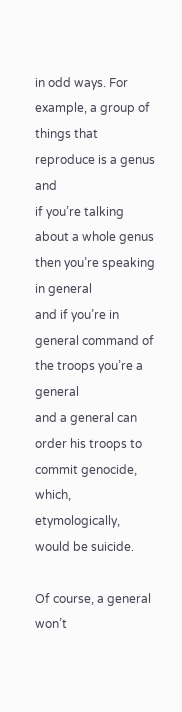in odd ways. For example, a group of things that reproduce is a genus and
if you’re talking about a whole genus then you’re speaking in general
and if you’re in general command of the troops you’re a general
and a general can order his troops to commit genocide, which,
etymologically, would be suicide.

Of course, a general won’t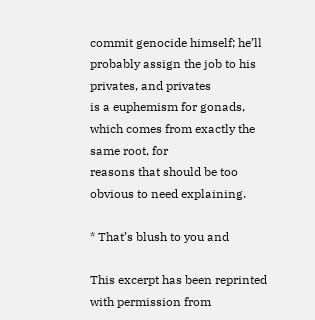commit genocide himself; he’ll probably assign the job to his privates, and privates
is a euphemism for gonads, which comes from exactly the same root, for
reasons that should be too obvious to need explaining.

* That’s blush to you and

This excerpt has been reprinted
with permission from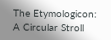The Etymologicon: A Circular Stroll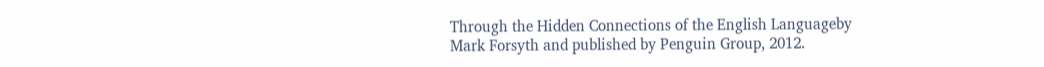Through the Hidden Connections of the English Languageby
Mark Forsyth and published by Penguin Group, 2012.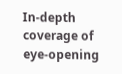In-depth coverage of eye-opening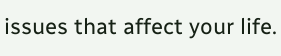issues that affect your life.